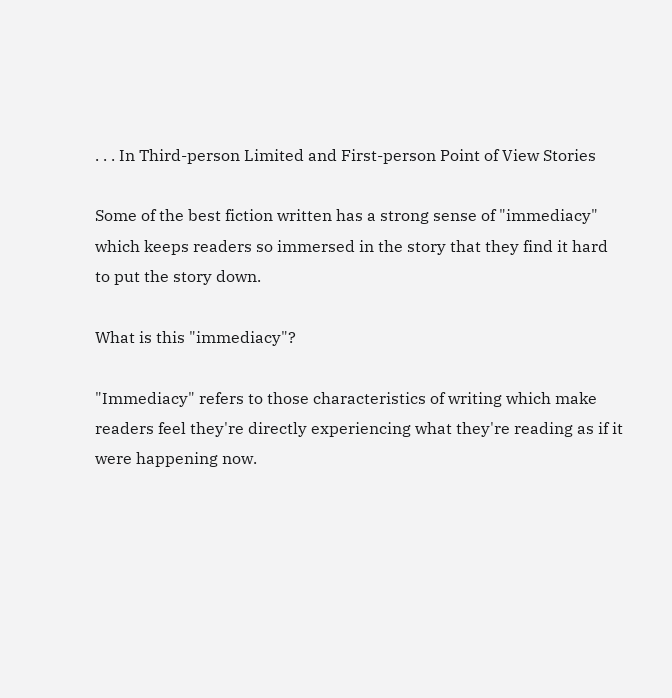. . . In Third-person Limited and First-person Point of View Stories

Some of the best fiction written has a strong sense of "immediacy" which keeps readers so immersed in the story that they find it hard to put the story down.

What is this "immediacy"?

"Immediacy" refers to those characteristics of writing which make readers feel they're directly experiencing what they're reading as if it were happening now.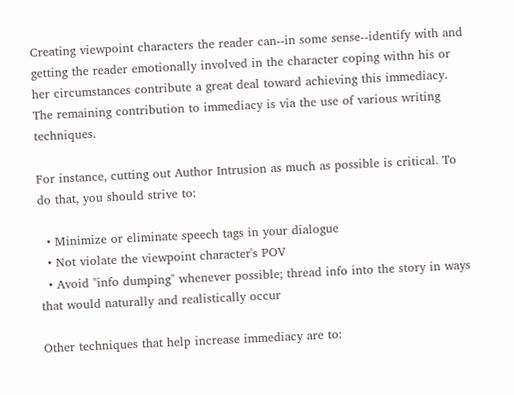Creating viewpoint characters the reader can--in some sense--identify with and getting the reader emotionally involved in the character coping withn his or her circumstances contribute a great deal toward achieving this immediacy. The remaining contribution to immediacy is via the use of various writing techniques.

For instance, cutting out Author Intrusion as much as possible is critical. To do that, you should strive to:

  • Minimize or eliminate speech tags in your dialogue
  • Not violate the viewpoint character's POV
  • Avoid "info dumping" whenever possible; thread info into the story in ways that would naturally and realistically occur

Other techniques that help increase immediacy are to: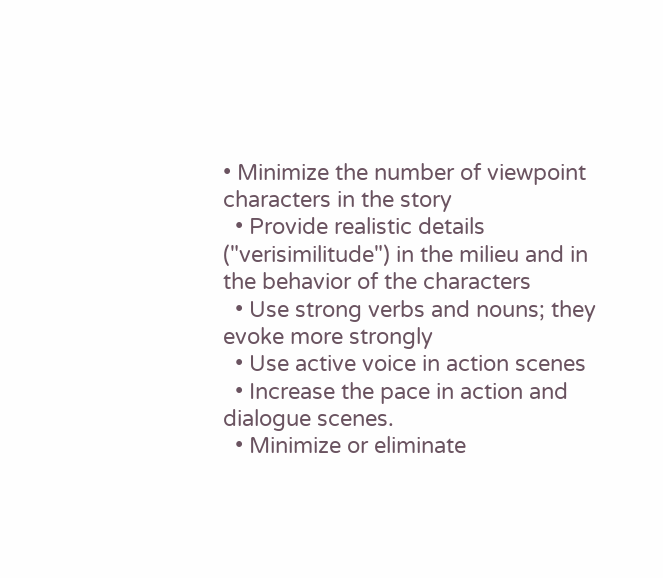• Minimize the number of viewpoint characters in the story
  • Provide realistic details ("verisimilitude") in the milieu and in the behavior of the characters
  • Use strong verbs and nouns; they evoke more strongly
  • Use active voice in action scenes
  • Increase the pace in action and dialogue scenes.
  • Minimize or eliminate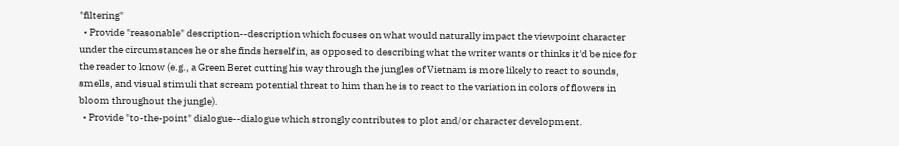"filtering"
  • Provide "reasonable" description--description which focuses on what would naturally impact the viewpoint character under the circumstances he or she finds herself in, as opposed to describing what the writer wants or thinks it'd be nice for the reader to know (e.g., a Green Beret cutting his way through the jungles of Vietnam is more likely to react to sounds, smells, and visual stimuli that scream potential threat to him than he is to react to the variation in colors of flowers in bloom throughout the jungle).
  • Provide "to-the-point" dialogue--dialogue which strongly contributes to plot and/or character development.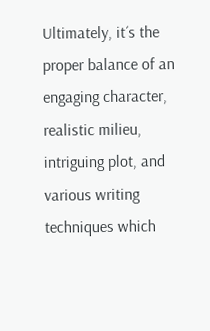Ultimately, it´s the proper balance of an engaging character, realistic milieu, intriguing plot, and various writing techniques which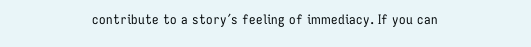contribute to a story´s feeling of immediacy. If you can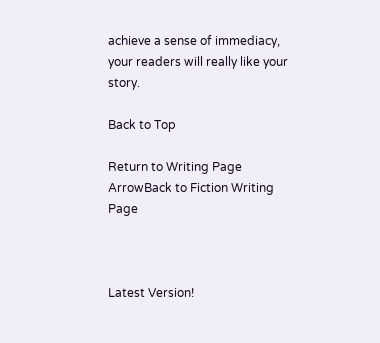achieve a sense of immediacy, your readers will really like your story.

Back to Top

Return to Writing Page ArrowBack to Fiction Writing Page



Latest Version!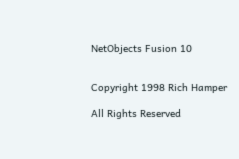NetObjects Fusion 10


Copyright 1998 Rich Hamper

All Rights Reserved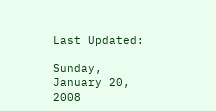Last Updated:

Sunday, January 20, 2008